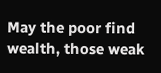May the poor find wealth, those weak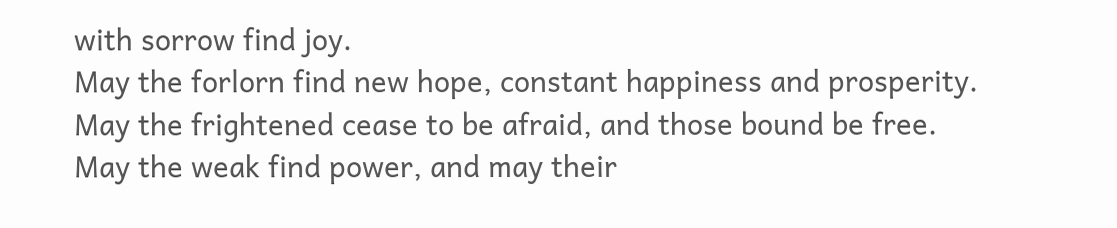with sorrow find joy.
May the forlorn find new hope, constant happiness and prosperity.
May the frightened cease to be afraid, and those bound be free.
May the weak find power, and may their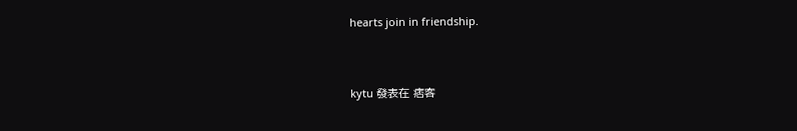hearts join in friendship.


kytu 發表在 痞客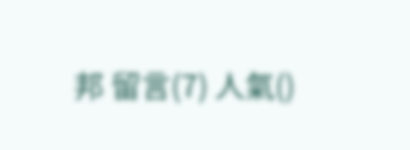邦 留言(7) 人氣()